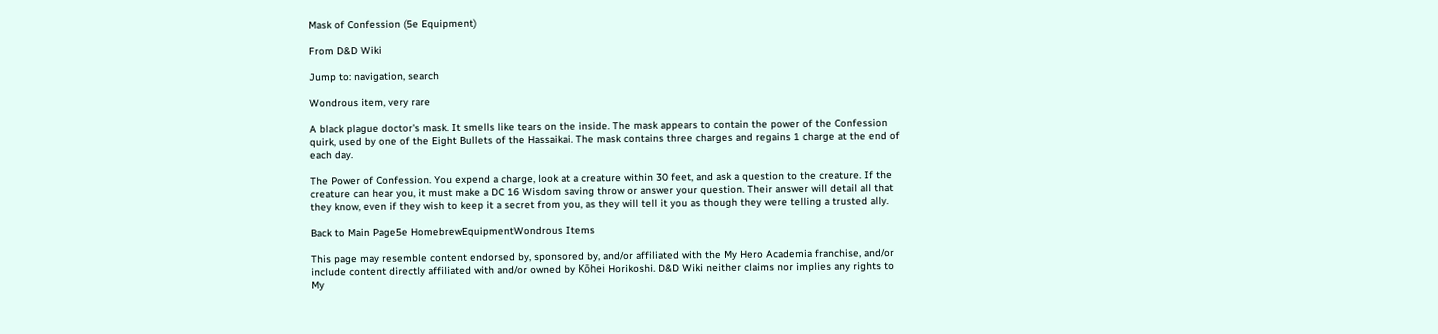Mask of Confession (5e Equipment)

From D&D Wiki

Jump to: navigation, search

Wondrous item, very rare

A black plague doctor's mask. It smells like tears on the inside. The mask appears to contain the power of the Confession quirk, used by one of the Eight Bullets of the Hassaikai. The mask contains three charges and regains 1 charge at the end of each day.

The Power of Confession. You expend a charge, look at a creature within 30 feet, and ask a question to the creature. If the creature can hear you, it must make a DC 16 Wisdom saving throw or answer your question. Their answer will detail all that they know, even if they wish to keep it a secret from you, as they will tell it you as though they were telling a trusted ally.

Back to Main Page5e HomebrewEquipmentWondrous Items

This page may resemble content endorsed by, sponsored by, and/or affiliated with the My Hero Academia franchise, and/or include content directly affiliated with and/or owned by Kōhei Horikoshi. D&D Wiki neither claims nor implies any rights to My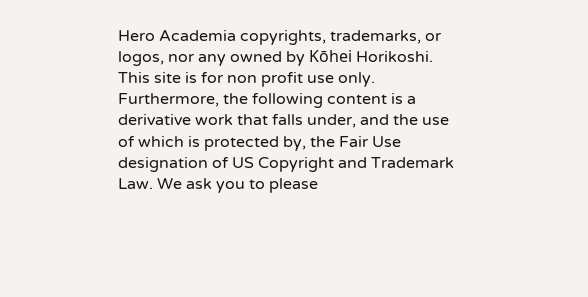Hero Academia copyrights, trademarks, or logos, nor any owned by Kōhei Horikoshi. This site is for non profit use only. Furthermore, the following content is a derivative work that falls under, and the use of which is protected by, the Fair Use designation of US Copyright and Trademark Law. We ask you to please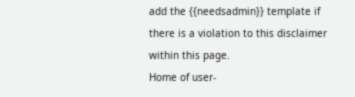add the {{needsadmin}} template if there is a violation to this disclaimer within this page.
Home of user-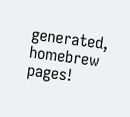generated,
homebrew pages!